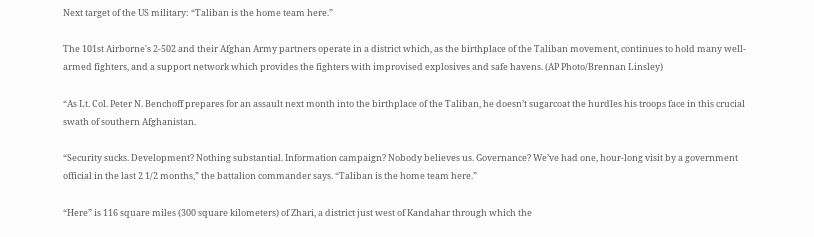Next target of the US military: “Taliban is the home team here.”

The 101st Airborne's 2-502 and their Afghan Army partners operate in a district which, as the birthplace of the Taliban movement, continues to hold many well-armed fighters, and a support network which provides the fighters with improvised explosives and safe havens. (AP Photo/Brennan Linsley)

“As Lt. Col. Peter N. Benchoff prepares for an assault next month into the birthplace of the Taliban, he doesn’t sugarcoat the hurdles his troops face in this crucial swath of southern Afghanistan.

“Security sucks. Development? Nothing substantial. Information campaign? Nobody believes us. Governance? We’ve had one, hour-long visit by a government official in the last 2 1/2 months,” the battalion commander says. “Taliban is the home team here.”

“Here” is 116 square miles (300 square kilometers) of Zhari, a district just west of Kandahar through which the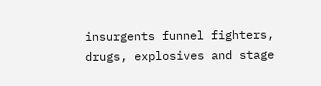insurgents funnel fighters, drugs, explosives and stage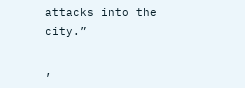attacks into the city.”

,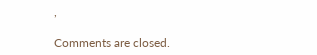,

Comments are closed.